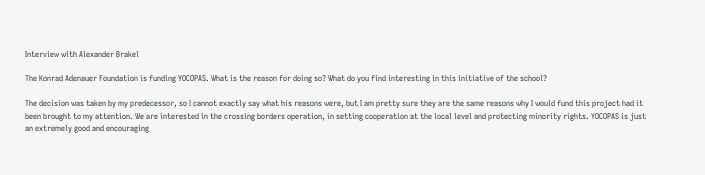Interview with Alexander Brakel

The Konrad Adenauer Foundation is funding YOCOPAS. What is the reason for doing so? What do you find interesting in this initiative of the school?

The decision was taken by my predecessor, so I cannot exactly say what his reasons were, but I am pretty sure they are the same reasons why I would fund this project had it been brought to my attention. We are interested in the crossing borders operation, in setting cooperation at the local level and protecting minority rights. YOCOPAS is just an extremely good and encouraging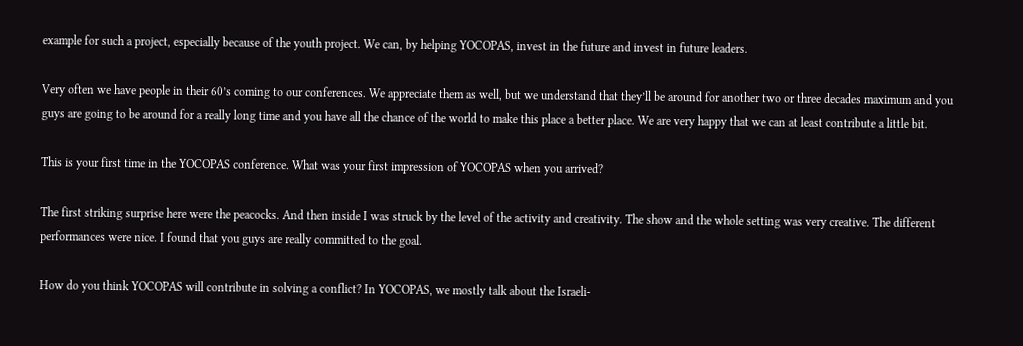example for such a project, especially because of the youth project. We can, by helping YOCOPAS, invest in the future and invest in future leaders.

Very often we have people in their 60’s coming to our conferences. We appreciate them as well, but we understand that they’ll be around for another two or three decades maximum and you guys are going to be around for a really long time and you have all the chance of the world to make this place a better place. We are very happy that we can at least contribute a little bit.

This is your first time in the YOCOPAS conference. What was your first impression of YOCOPAS when you arrived?

The first striking surprise here were the peacocks. And then inside I was struck by the level of the activity and creativity. The show and the whole setting was very creative. The different performances were nice. I found that you guys are really committed to the goal.

How do you think YOCOPAS will contribute in solving a conflict? In YOCOPAS, we mostly talk about the Israeli-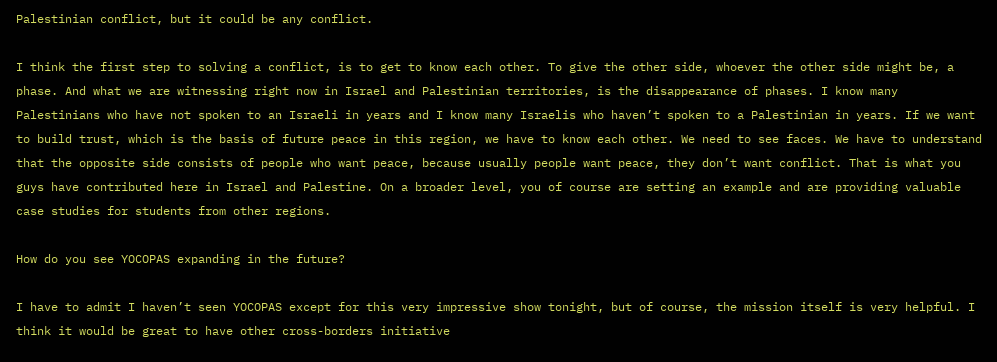Palestinian conflict, but it could be any conflict.

I think the first step to solving a conflict, is to get to know each other. To give the other side, whoever the other side might be, a phase. And what we are witnessing right now in Israel and Palestinian territories, is the disappearance of phases. I know many Palestinians who have not spoken to an Israeli in years and I know many Israelis who haven’t spoken to a Palestinian in years. If we want to build trust, which is the basis of future peace in this region, we have to know each other. We need to see faces. We have to understand that the opposite side consists of people who want peace, because usually people want peace, they don’t want conflict. That is what you guys have contributed here in Israel and Palestine. On a broader level, you of course are setting an example and are providing valuable case studies for students from other regions.

How do you see YOCOPAS expanding in the future?

I have to admit I haven’t seen YOCOPAS except for this very impressive show tonight, but of course, the mission itself is very helpful. I think it would be great to have other cross-borders initiative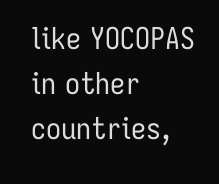like YOCOPAS in other countries,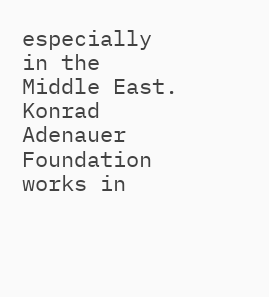especially in the Middle East. Konrad Adenauer Foundation works in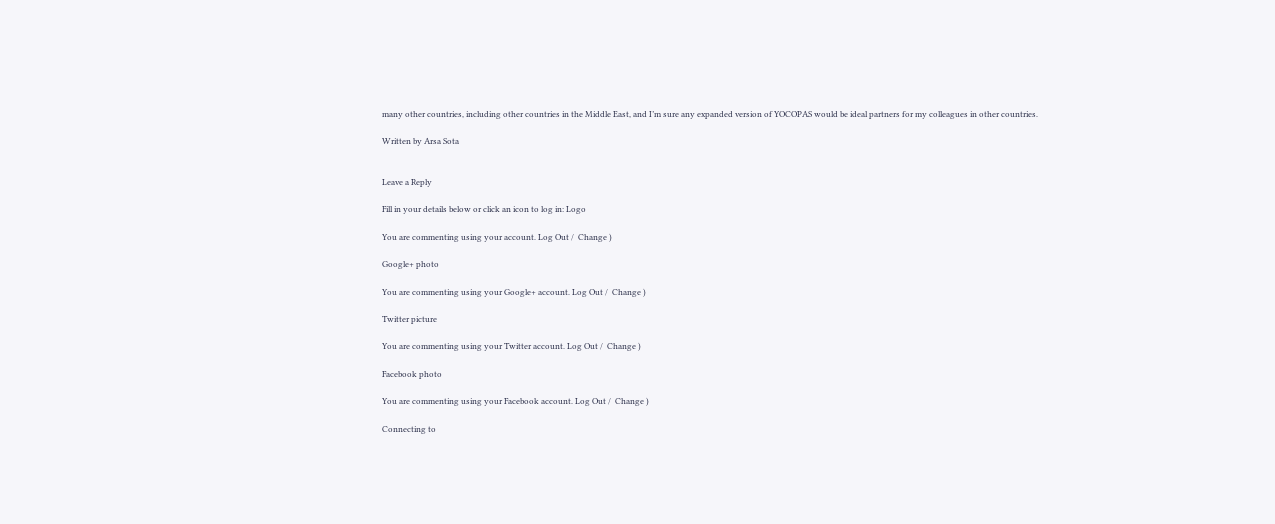many other countries, including other countries in the Middle East, and I’m sure any expanded version of YOCOPAS would be ideal partners for my colleagues in other countries.

Written by Arsa Sota


Leave a Reply

Fill in your details below or click an icon to log in: Logo

You are commenting using your account. Log Out /  Change )

Google+ photo

You are commenting using your Google+ account. Log Out /  Change )

Twitter picture

You are commenting using your Twitter account. Log Out /  Change )

Facebook photo

You are commenting using your Facebook account. Log Out /  Change )

Connecting to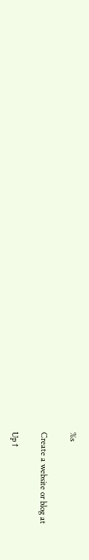%s

Create a website or blog at

Up ↑